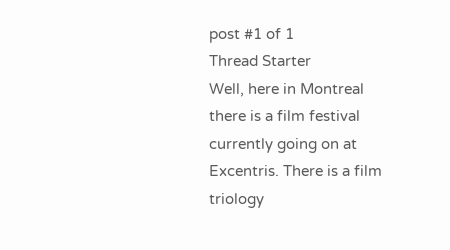post #1 of 1
Thread Starter
Well, here in Montreal there is a film festival currently going on at Excentris. There is a film triology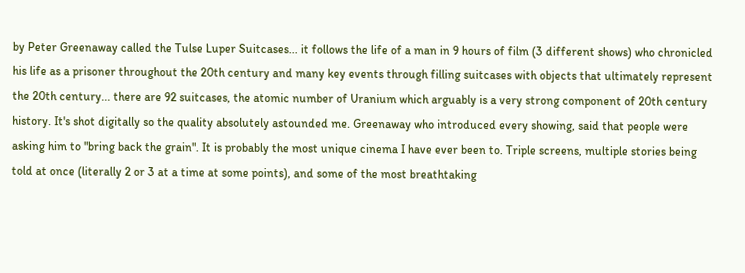by Peter Greenaway called the Tulse Luper Suitcases... it follows the life of a man in 9 hours of film (3 different shows) who chronicled his life as a prisoner throughout the 20th century and many key events through filling suitcases with objects that ultimately represent the 20th century... there are 92 suitcases, the atomic number of Uranium which arguably is a very strong component of 20th century history. It's shot digitally so the quality absolutely astounded me. Greenaway who introduced every showing, said that people were asking him to "bring back the grain". It is probably the most unique cinema I have ever been to. Triple screens, multiple stories being told at once (literally 2 or 3 at a time at some points), and some of the most breathtaking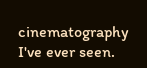cinematography I've ever seen.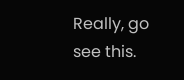Really, go see this.